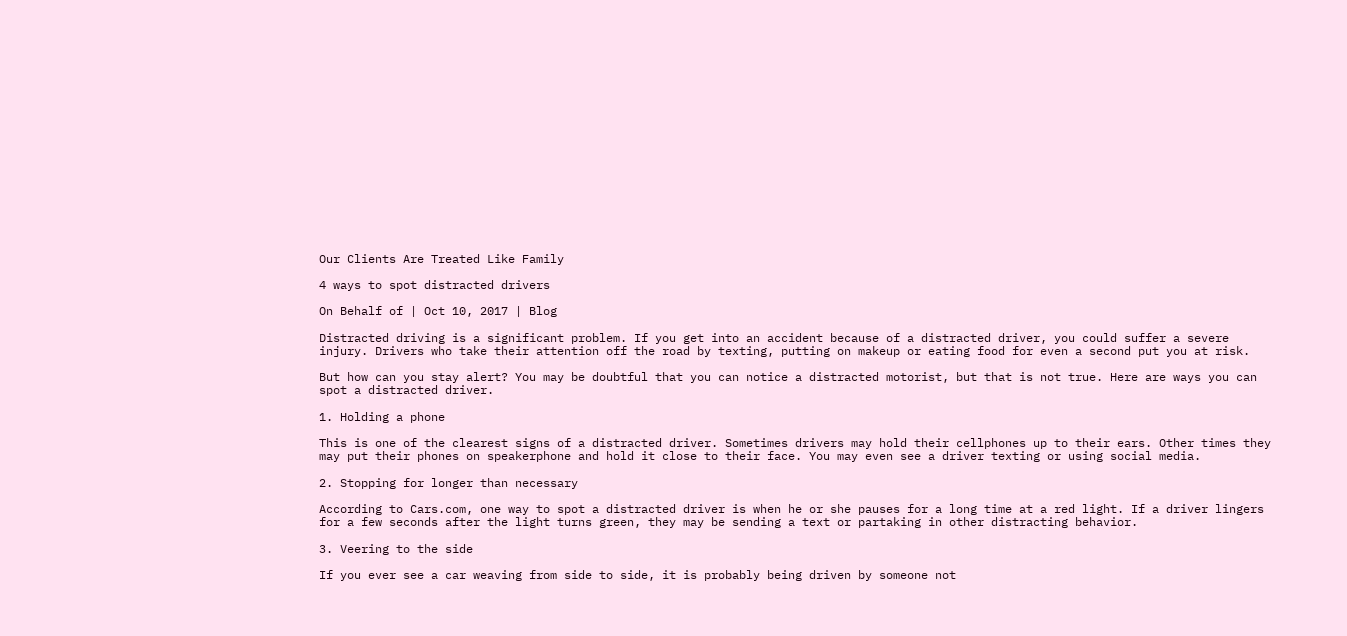Our Clients Are Treated Like Family

4 ways to spot distracted drivers

On Behalf of | Oct 10, 2017 | Blog

Distracted driving is a significant problem. If you get into an accident because of a distracted driver, you could suffer a severe injury. Drivers who take their attention off the road by texting, putting on makeup or eating food for even a second put you at risk.

But how can you stay alert? You may be doubtful that you can notice a distracted motorist, but that is not true. Here are ways you can spot a distracted driver.

1. Holding a phone

This is one of the clearest signs of a distracted driver. Sometimes drivers may hold their cellphones up to their ears. Other times they may put their phones on speakerphone and hold it close to their face. You may even see a driver texting or using social media.

2. Stopping for longer than necessary

According to Cars.com, one way to spot a distracted driver is when he or she pauses for a long time at a red light. If a driver lingers for a few seconds after the light turns green, they may be sending a text or partaking in other distracting behavior.

3. Veering to the side

If you ever see a car weaving from side to side, it is probably being driven by someone not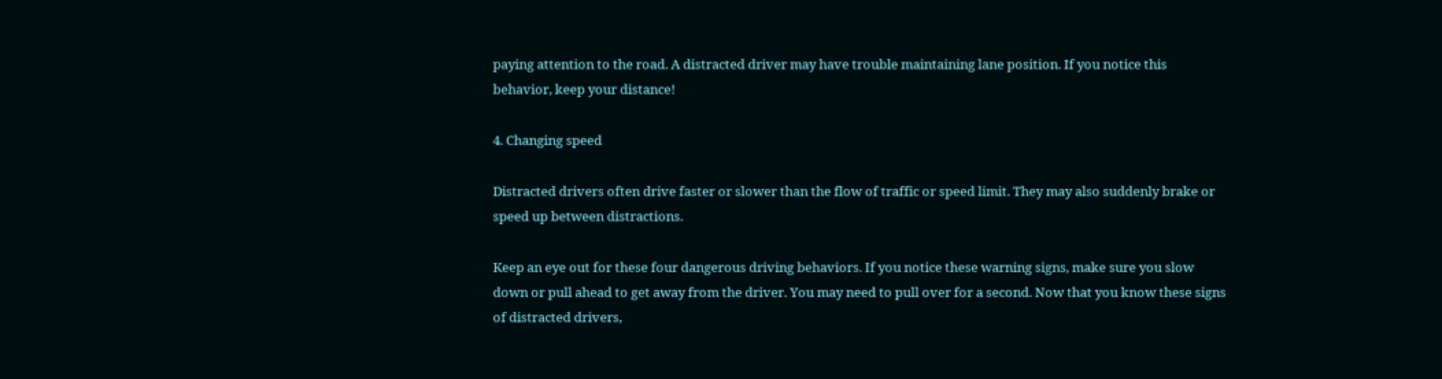paying attention to the road. A distracted driver may have trouble maintaining lane position. If you notice this behavior, keep your distance!

4. Changing speed

Distracted drivers often drive faster or slower than the flow of traffic or speed limit. They may also suddenly brake or speed up between distractions.

Keep an eye out for these four dangerous driving behaviors. If you notice these warning signs, make sure you slow down or pull ahead to get away from the driver. You may need to pull over for a second. Now that you know these signs of distracted drivers,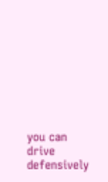you can drive defensively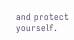and protect yourself.